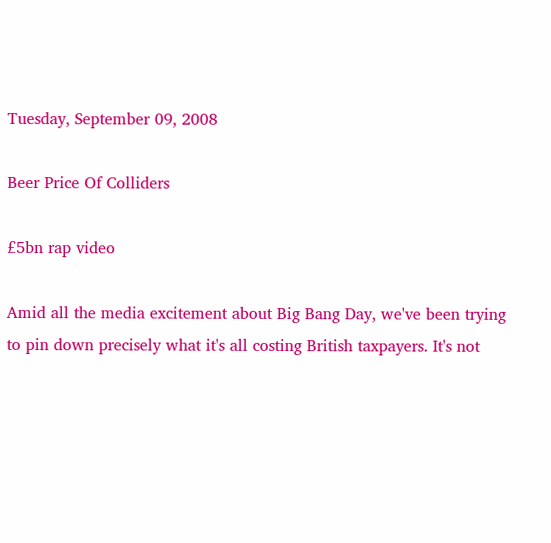Tuesday, September 09, 2008

Beer Price Of Colliders

£5bn rap video

Amid all the media excitement about Big Bang Day, we've been trying to pin down precisely what it's all costing British taxpayers. It's not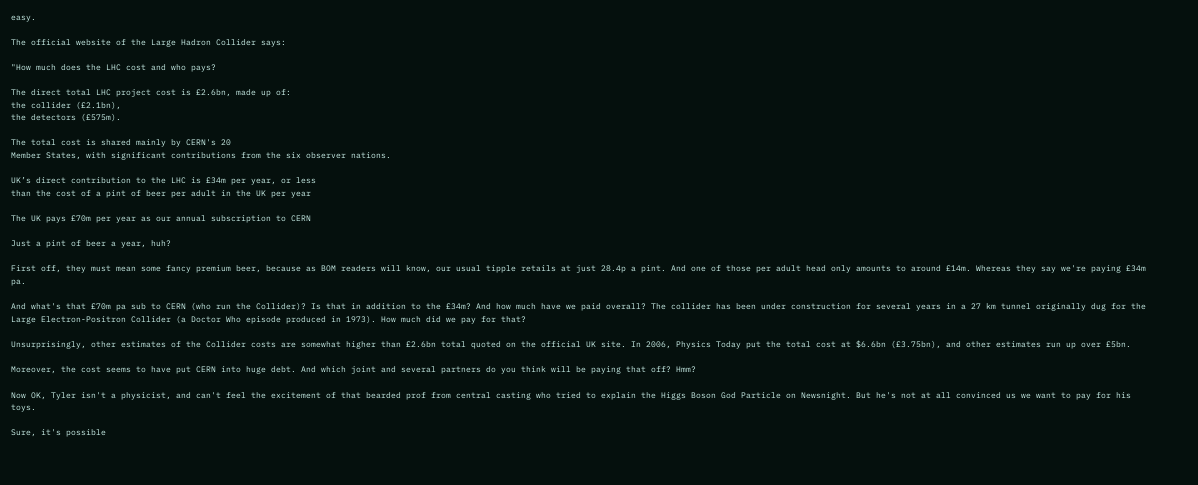easy.

The official website of the Large Hadron Collider says:

"How much does the LHC cost and who pays?

The direct total LHC project cost is £2.6bn, made up of:
the collider (£2.1bn),
the detectors (£575m).

The total cost is shared mainly by CERN's 20
Member States, with significant contributions from the six observer nations.

UK’s direct contribution to the LHC is £34m per year, or less
than the cost of a pint of beer per adult in the UK per year

The UK pays £70m per year as our annual subscription to CERN

Just a pint of beer a year, huh?

First off, they must mean some fancy premium beer, because as BOM readers will know, our usual tipple retails at just 28.4p a pint. And one of those per adult head only amounts to around £14m. Whereas they say we're paying £34m pa.

And what's that £70m pa sub to CERN (who run the Collider)? Is that in addition to the £34m? And how much have we paid overall? The collider has been under construction for several years in a 27 km tunnel originally dug for the Large Electron-Positron Collider (a Doctor Who episode produced in 1973). How much did we pay for that?

Unsurprisingly, other estimates of the Collider costs are somewhat higher than £2.6bn total quoted on the official UK site. In 2006, Physics Today put the total cost at $6.6bn (£3.75bn), and other estimates run up over £5bn.

Moreover, the cost seems to have put CERN into huge debt. And which joint and several partners do you think will be paying that off? Hmm?

Now OK, Tyler isn't a physicist, and can't feel the excitement of that bearded prof from central casting who tried to explain the Higgs Boson God Particle on Newsnight. But he's not at all convinced us we want to pay for his toys.

Sure, it's possible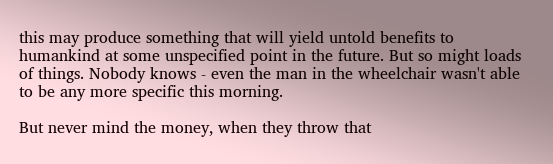this may produce something that will yield untold benefits to humankind at some unspecified point in the future. But so might loads of things. Nobody knows - even the man in the wheelchair wasn't able to be any more specific this morning.

But never mind the money, when they throw that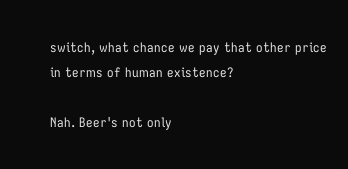switch, what chance we pay that other price in terms of human existence?

Nah. Beer's not only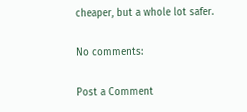cheaper, but a whole lot safer.

No comments:

Post a Comment